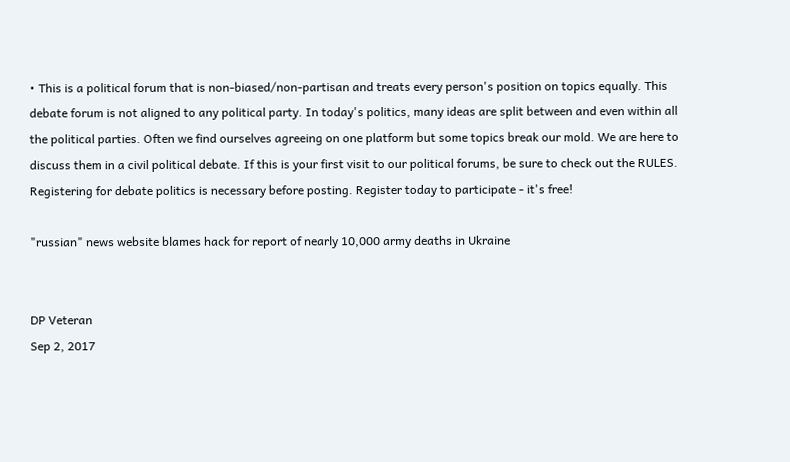• This is a political forum that is non-biased/non-partisan and treats every person's position on topics equally. This debate forum is not aligned to any political party. In today's politics, many ideas are split between and even within all the political parties. Often we find ourselves agreeing on one platform but some topics break our mold. We are here to discuss them in a civil political debate. If this is your first visit to our political forums, be sure to check out the RULES. Registering for debate politics is necessary before posting. Register today to participate - it's free!

"russian" news website blames hack for report of nearly 10,000 army deaths in Ukraine


DP Veteran
Sep 2, 2017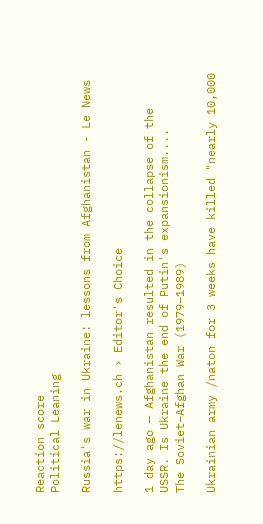Reaction score
Political Leaning

Russia's war in Ukraine: lessons from Afghanistan - Le News

https://lenews.ch › Editor's Choice

1 day ago — Afghanistan resulted in the collapse of the USSR. Is Ukraine the end of Putin's expansionism....
The Soviet–Afghan War (1979–1989)

Ukrainian army /naton for 3 weeks have killed "nearly 10,000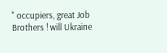" occupiers, great Job Brothers ! will Ukraine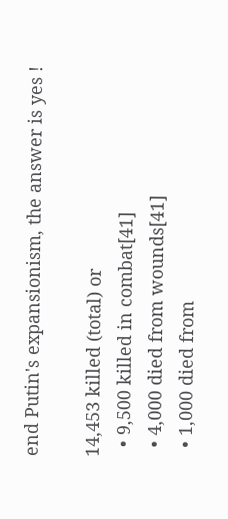end Putin's expansionism, the answer is yes !

14,453 killed (total) or
  • 9,500 killed in combat[41]
  • 4,000 died from wounds[41]
  • 1,000 died from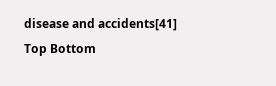disease and accidents[41]
Top Bottom